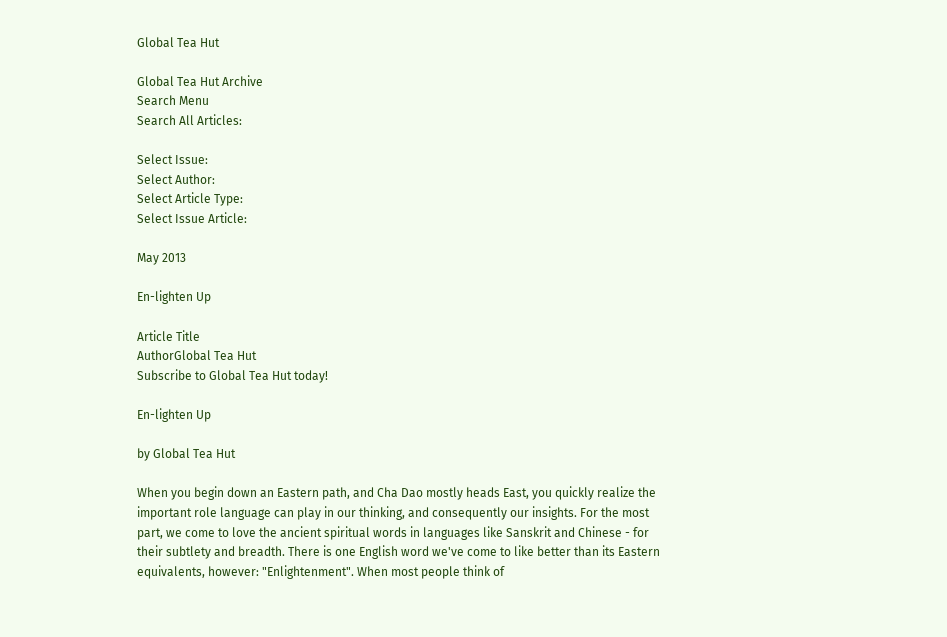Global Tea Hut

Global Tea Hut Archive
Search Menu
Search All Articles:

Select Issue:
Select Author:
Select Article Type:
Select Issue Article:

May 2013

En-lighten Up

Article Title
AuthorGlobal Tea Hut
Subscribe to Global Tea Hut today!

En-lighten Up

by Global Tea Hut

When you begin down an Eastern path, and Cha Dao mostly heads East, you quickly realize the important role language can play in our thinking, and consequently our insights. For the most part, we come to love the ancient spiritual words in languages like Sanskrit and Chinese - for their subtlety and breadth. There is one English word we've come to like better than its Eastern equivalents, however: "Enlightenment". When most people think of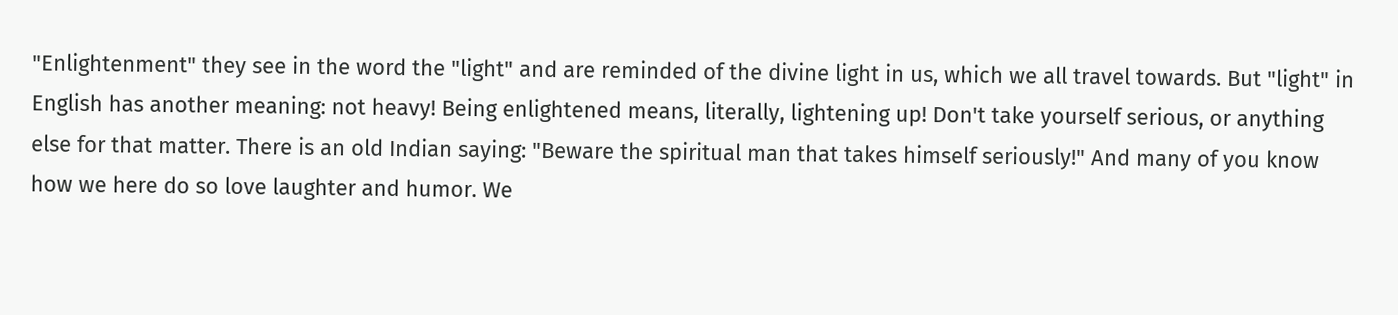"Enlightenment" they see in the word the "light" and are reminded of the divine light in us, which we all travel towards. But "light" in English has another meaning: not heavy! Being enlightened means, literally, lightening up! Don't take yourself serious, or anything else for that matter. There is an old Indian saying: "Beware the spiritual man that takes himself seriously!" And many of you know how we here do so love laughter and humor. We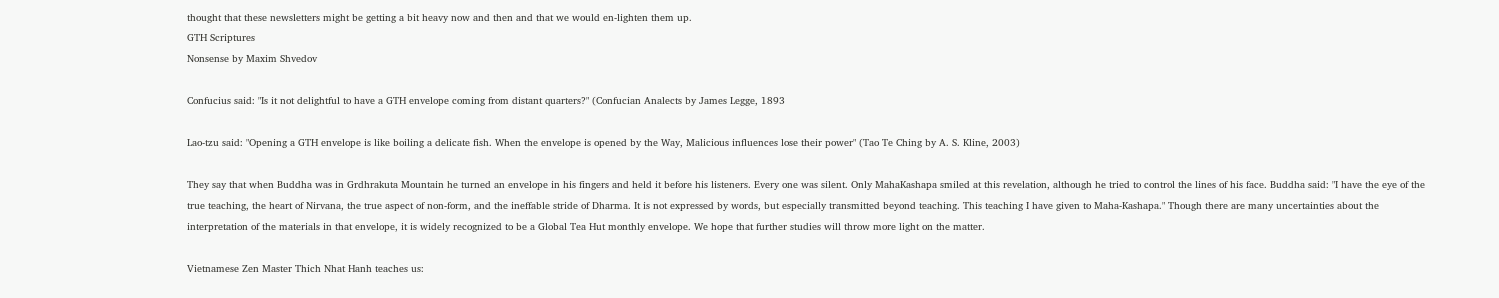thought that these newsletters might be getting a bit heavy now and then and that we would en-lighten them up.
GTH Scriptures
Nonsense by Maxim Shvedov

Confucius said: "Is it not delightful to have a GTH envelope coming from distant quarters?" (Confucian Analects by James Legge, 1893

Lao-tzu said: "Opening a GTH envelope is like boiling a delicate fish. When the envelope is opened by the Way, Malicious influences lose their power" (Tao Te Ching by A. S. Kline, 2003)

They say that when Buddha was in Grdhrakuta Mountain he turned an envelope in his fingers and held it before his listeners. Every one was silent. Only MahaKashapa smiled at this revelation, although he tried to control the lines of his face. Buddha said: "I have the eye of the true teaching, the heart of Nirvana, the true aspect of non-form, and the ineffable stride of Dharma. It is not expressed by words, but especially transmitted beyond teaching. This teaching I have given to Maha-Kashapa." Though there are many uncertainties about the interpretation of the materials in that envelope, it is widely recognized to be a Global Tea Hut monthly envelope. We hope that further studies will throw more light on the matter.

Vietnamese Zen Master Thich Nhat Hanh teaches us: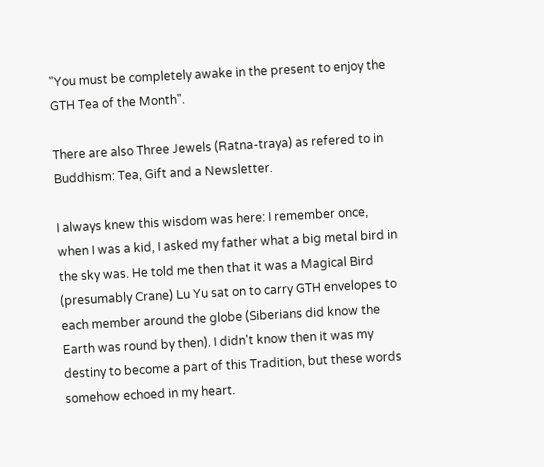"You must be completely awake in the present to enjoy the GTH Tea of the Month".

There are also Three Jewels (Ratna-traya) as refered to in Buddhism: Tea, Gift and a Newsletter.

I always knew this wisdom was here: I remember once, when I was a kid, I asked my father what a big metal bird in the sky was. He told me then that it was a Magical Bird (presumably Crane) Lu Yu sat on to carry GTH envelopes to each member around the globe (Siberians did know the Earth was round by then). I didn't know then it was my destiny to become a part of this Tradition, but these words somehow echoed in my heart.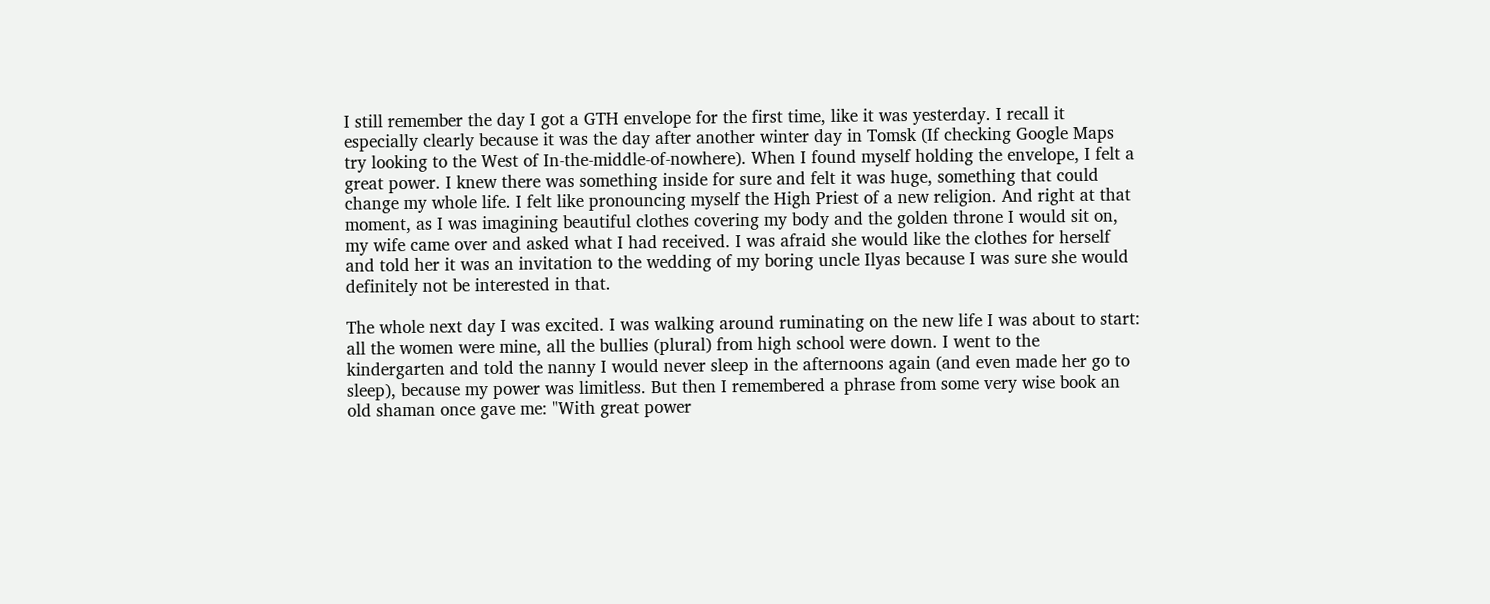I still remember the day I got a GTH envelope for the first time, like it was yesterday. I recall it especially clearly because it was the day after another winter day in Tomsk (If checking Google Maps try looking to the West of In-the-middle-of-nowhere). When I found myself holding the envelope, I felt a great power. I knew there was something inside for sure and felt it was huge, something that could change my whole life. I felt like pronouncing myself the High Priest of a new religion. And right at that moment, as I was imagining beautiful clothes covering my body and the golden throne I would sit on, my wife came over and asked what I had received. I was afraid she would like the clothes for herself and told her it was an invitation to the wedding of my boring uncle Ilyas because I was sure she would definitely not be interested in that.

The whole next day I was excited. I was walking around ruminating on the new life I was about to start: all the women were mine, all the bullies (plural) from high school were down. I went to the kindergarten and told the nanny I would never sleep in the afternoons again (and even made her go to sleep), because my power was limitless. But then I remembered a phrase from some very wise book an old shaman once gave me: "With great power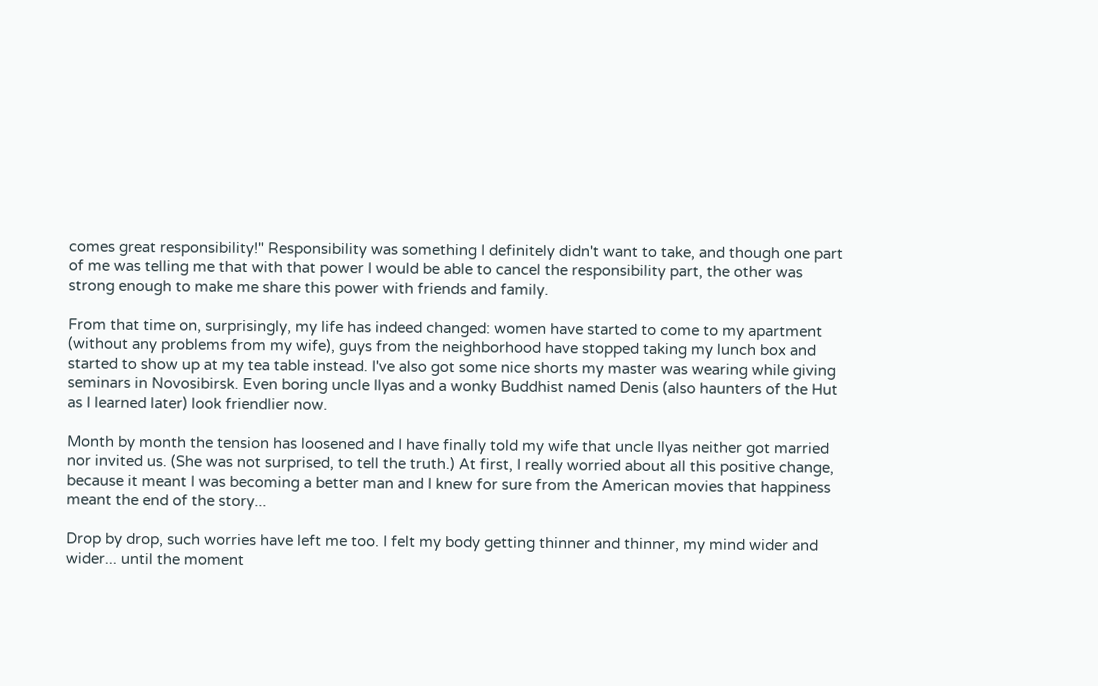comes great responsibility!" Responsibility was something I definitely didn't want to take, and though one part of me was telling me that with that power I would be able to cancel the responsibility part, the other was strong enough to make me share this power with friends and family.

From that time on, surprisingly, my life has indeed changed: women have started to come to my apartment (without any problems from my wife), guys from the neighborhood have stopped taking my lunch box and started to show up at my tea table instead. I've also got some nice shorts my master was wearing while giving seminars in Novosibirsk. Even boring uncle Ilyas and a wonky Buddhist named Denis (also haunters of the Hut as I learned later) look friendlier now.

Month by month the tension has loosened and I have finally told my wife that uncle Ilyas neither got married nor invited us. (She was not surprised, to tell the truth.) At first, I really worried about all this positive change, because it meant I was becoming a better man and I knew for sure from the American movies that happiness meant the end of the story...

Drop by drop, such worries have left me too. I felt my body getting thinner and thinner, my mind wider and wider... until the moment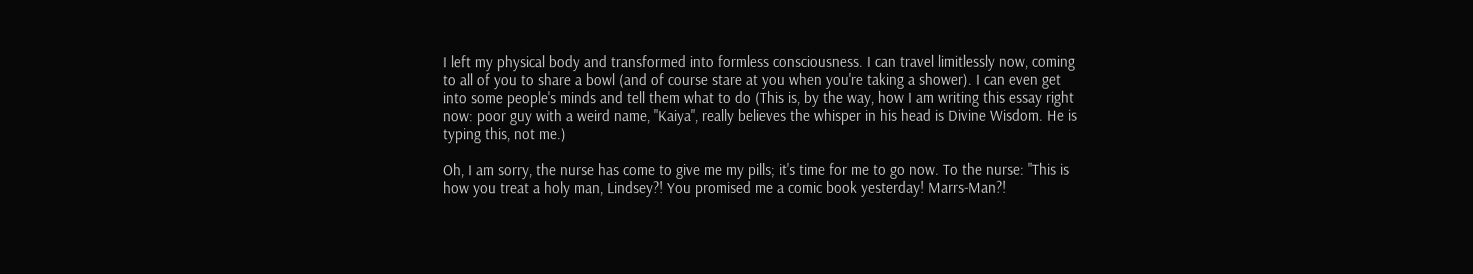I left my physical body and transformed into formless consciousness. I can travel limitlessly now, coming to all of you to share a bowl (and of course stare at you when you're taking a shower). I can even get into some people's minds and tell them what to do (This is, by the way, how I am writing this essay right now: poor guy with a weird name, "Kaiya", really believes the whisper in his head is Divine Wisdom. He is typing this, not me.)

Oh, I am sorry, the nurse has come to give me my pills; it's time for me to go now. To the nurse: "This is how you treat a holy man, Lindsey?! You promised me a comic book yesterday! Marrs-Man?!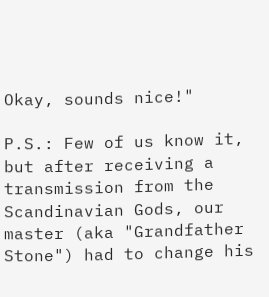Okay, sounds nice!"

P.S.: Few of us know it, but after receiving a transmission from the Scandinavian Gods, our master (aka "Grandfather Stone") had to change his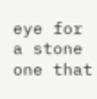eye for a stone one that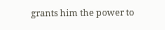grants him the power to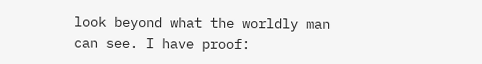look beyond what the worldly man can see. I have proof: